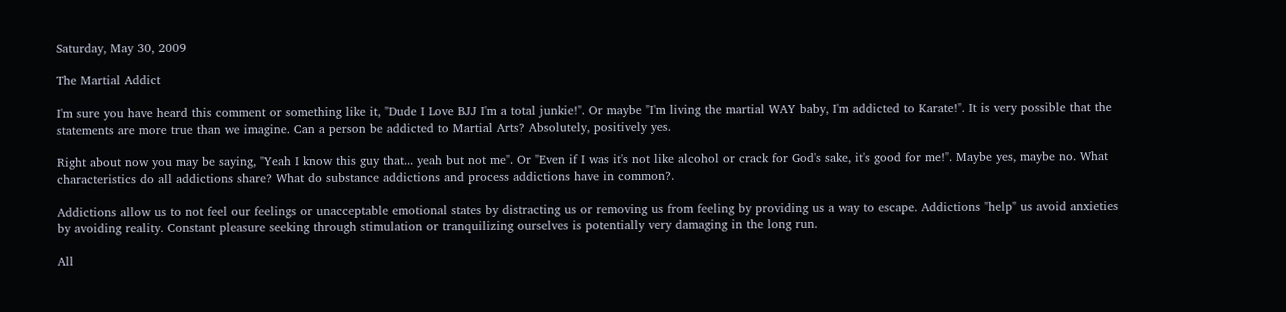Saturday, May 30, 2009

The Martial Addict

I'm sure you have heard this comment or something like it, "Dude I Love BJJ I'm a total junkie!". Or maybe "I'm living the martial WAY baby, I'm addicted to Karate!". It is very possible that the statements are more true than we imagine. Can a person be addicted to Martial Arts? Absolutely, positively yes.

Right about now you may be saying, "Yeah I know this guy that... yeah but not me". Or "Even if I was it's not like alcohol or crack for God's sake, it's good for me!". Maybe yes, maybe no. What characteristics do all addictions share? What do substance addictions and process addictions have in common?.

Addictions allow us to not feel our feelings or unacceptable emotional states by distracting us or removing us from feeling by providing us a way to escape. Addictions "help" us avoid anxieties by avoiding reality. Constant pleasure seeking through stimulation or tranquilizing ourselves is potentially very damaging in the long run.

All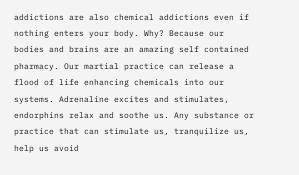addictions are also chemical addictions even if nothing enters your body. Why? Because our bodies and brains are an amazing self contained pharmacy. Our martial practice can release a flood of life enhancing chemicals into our systems. Adrenaline excites and stimulates, endorphins relax and soothe us. Any substance or practice that can stimulate us, tranquilize us, help us avoid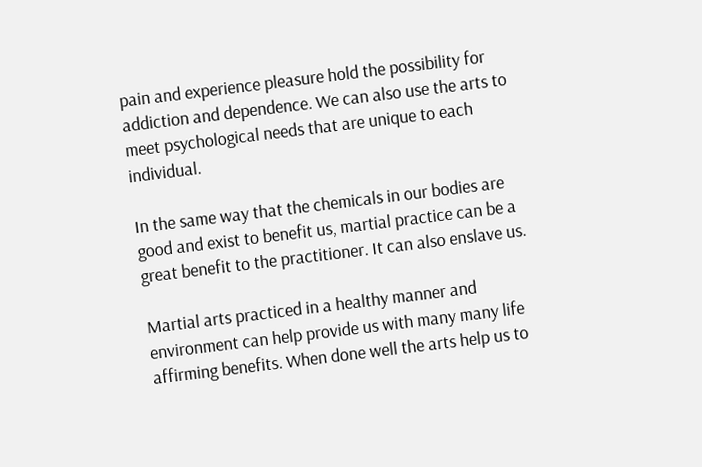pain and experience pleasure hold the possibility for addiction and dependence. We can also use the arts to meet psychological needs that are unique to each individual.

In the same way that the chemicals in our bodies are good and exist to benefit us, martial practice can be a great benefit to the practitioner. It can also enslave us.

Martial arts practiced in a healthy manner and environment can help provide us with many many life affirming benefits. When done well the arts help us to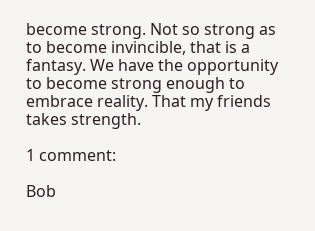become strong. Not so strong as to become invincible, that is a fantasy. We have the opportunity to become strong enough to embrace reality. That my friends takes strength.

1 comment:

Bob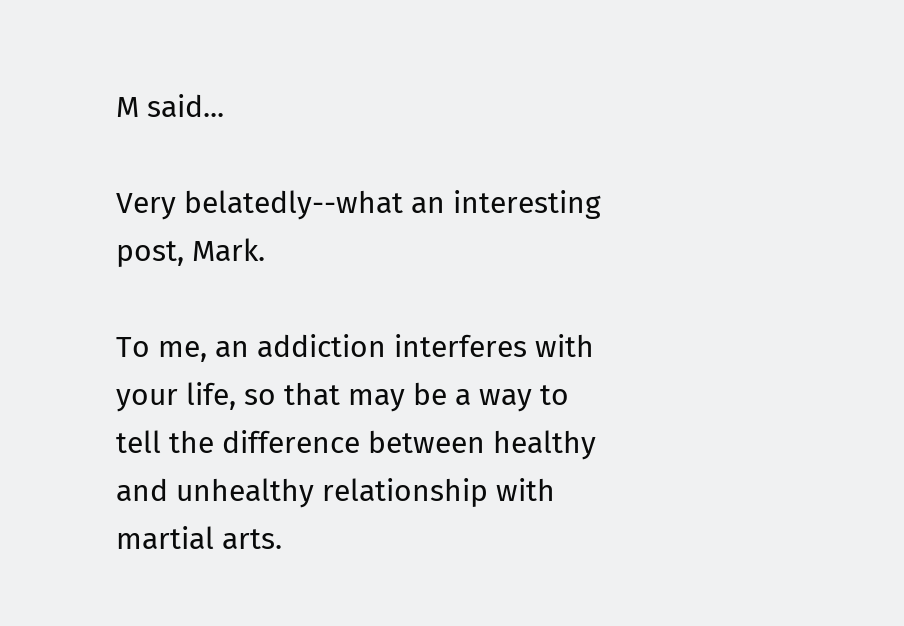M said...

Very belatedly--what an interesting post, Mark.

To me, an addiction interferes with your life, so that may be a way to tell the difference between healthy and unhealthy relationship with martial arts.